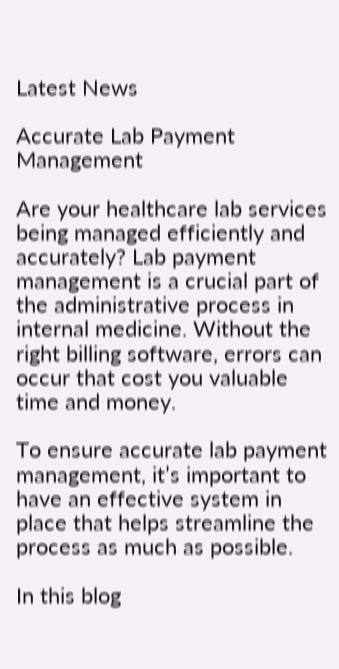Latest News

Accurate Lab Payment Management

Are your healthcare lab services being managed efficiently and accurately? Lab payment management is a crucial part of the administrative process in internal medicine. Without the right billing software, errors can occur that cost you valuable time and money.

To ensure accurate lab payment management, it’s important to have an effective system in place that helps streamline the process as much as possible.

In this blog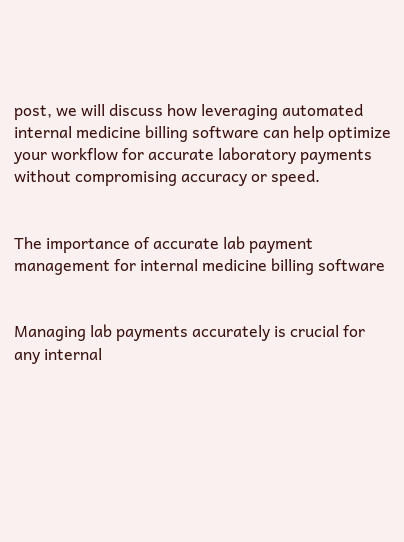post, we will discuss how leveraging automated internal medicine billing software can help optimize your workflow for accurate laboratory payments without compromising accuracy or speed.


The importance of accurate lab payment management for internal medicine billing software


Managing lab payments accurately is crucial for any internal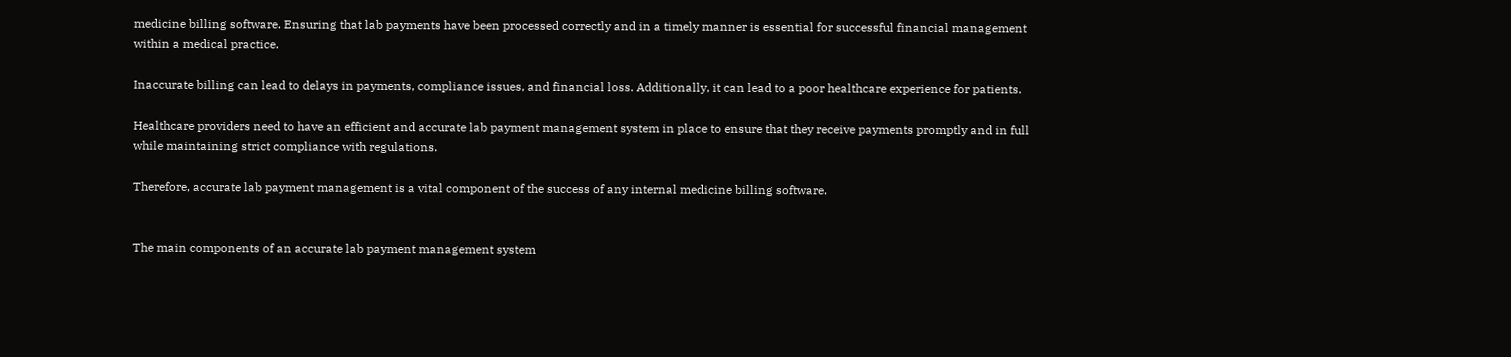medicine billing software. Ensuring that lab payments have been processed correctly and in a timely manner is essential for successful financial management within a medical practice.

Inaccurate billing can lead to delays in payments, compliance issues, and financial loss. Additionally, it can lead to a poor healthcare experience for patients.

Healthcare providers need to have an efficient and accurate lab payment management system in place to ensure that they receive payments promptly and in full while maintaining strict compliance with regulations.

Therefore, accurate lab payment management is a vital component of the success of any internal medicine billing software.


The main components of an accurate lab payment management system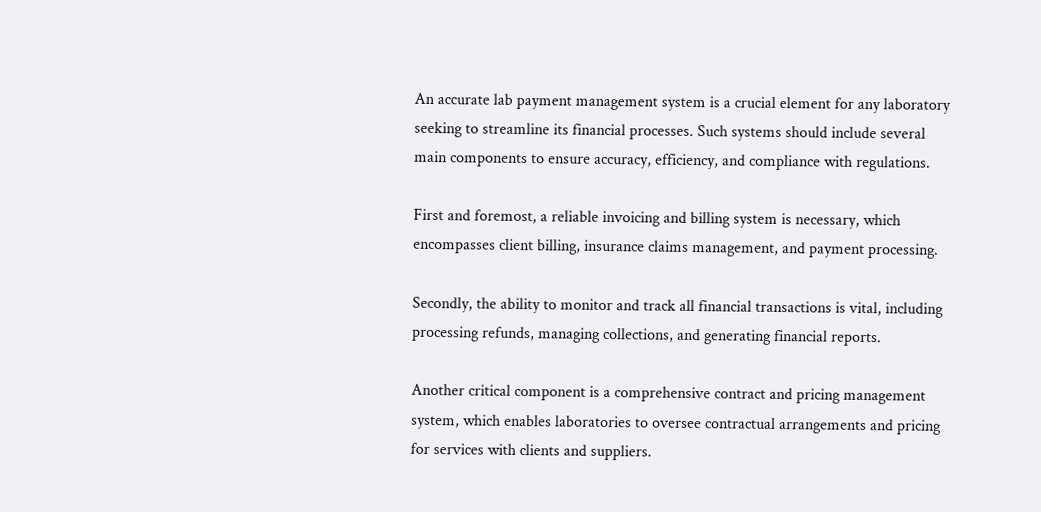An accurate lab payment management system is a crucial element for any laboratory seeking to streamline its financial processes. Such systems should include several main components to ensure accuracy, efficiency, and compliance with regulations.

First and foremost, a reliable invoicing and billing system is necessary, which encompasses client billing, insurance claims management, and payment processing.

Secondly, the ability to monitor and track all financial transactions is vital, including processing refunds, managing collections, and generating financial reports.

Another critical component is a comprehensive contract and pricing management system, which enables laboratories to oversee contractual arrangements and pricing for services with clients and suppliers.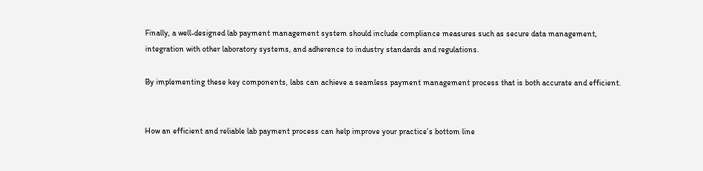Finally, a well-designed lab payment management system should include compliance measures such as secure data management, integration with other laboratory systems, and adherence to industry standards and regulations.

By implementing these key components, labs can achieve a seamless payment management process that is both accurate and efficient.


How an efficient and reliable lab payment process can help improve your practice’s bottom line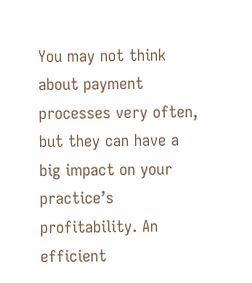You may not think about payment processes very often, but they can have a big impact on your practice’s profitability. An efficient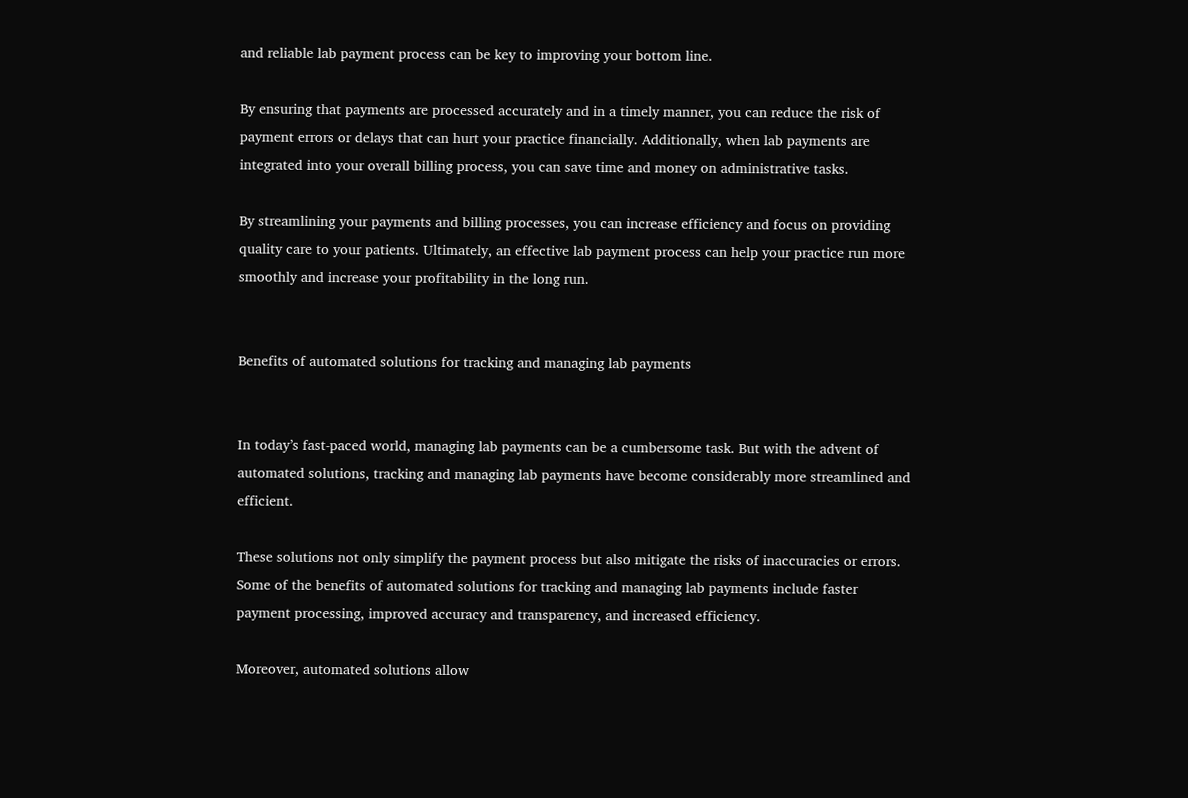and reliable lab payment process can be key to improving your bottom line.

By ensuring that payments are processed accurately and in a timely manner, you can reduce the risk of payment errors or delays that can hurt your practice financially. Additionally, when lab payments are integrated into your overall billing process, you can save time and money on administrative tasks.

By streamlining your payments and billing processes, you can increase efficiency and focus on providing quality care to your patients. Ultimately, an effective lab payment process can help your practice run more smoothly and increase your profitability in the long run.


Benefits of automated solutions for tracking and managing lab payments


In today’s fast-paced world, managing lab payments can be a cumbersome task. But with the advent of automated solutions, tracking and managing lab payments have become considerably more streamlined and efficient.

These solutions not only simplify the payment process but also mitigate the risks of inaccuracies or errors. Some of the benefits of automated solutions for tracking and managing lab payments include faster payment processing, improved accuracy and transparency, and increased efficiency.

Moreover, automated solutions allow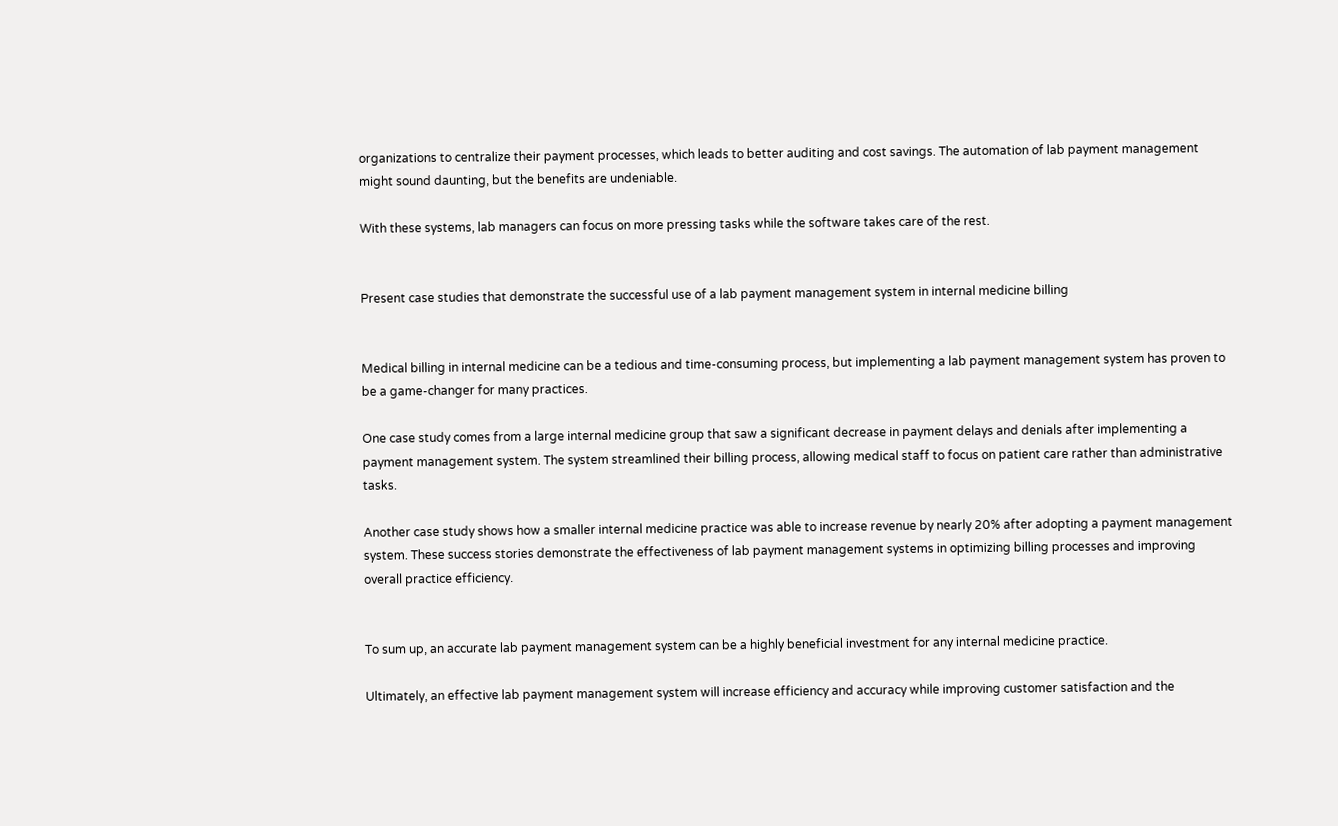organizations to centralize their payment processes, which leads to better auditing and cost savings. The automation of lab payment management might sound daunting, but the benefits are undeniable.

With these systems, lab managers can focus on more pressing tasks while the software takes care of the rest.


Present case studies that demonstrate the successful use of a lab payment management system in internal medicine billing


Medical billing in internal medicine can be a tedious and time-consuming process, but implementing a lab payment management system has proven to be a game-changer for many practices.

One case study comes from a large internal medicine group that saw a significant decrease in payment delays and denials after implementing a payment management system. The system streamlined their billing process, allowing medical staff to focus on patient care rather than administrative tasks.

Another case study shows how a smaller internal medicine practice was able to increase revenue by nearly 20% after adopting a payment management system. These success stories demonstrate the effectiveness of lab payment management systems in optimizing billing processes and improving overall practice efficiency.


To sum up, an accurate lab payment management system can be a highly beneficial investment for any internal medicine practice.

Ultimately, an effective lab payment management system will increase efficiency and accuracy while improving customer satisfaction and the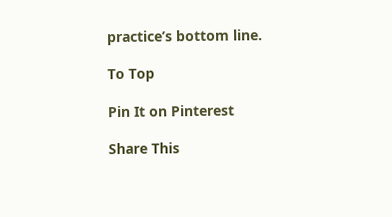practice’s bottom line.

To Top

Pin It on Pinterest

Share This